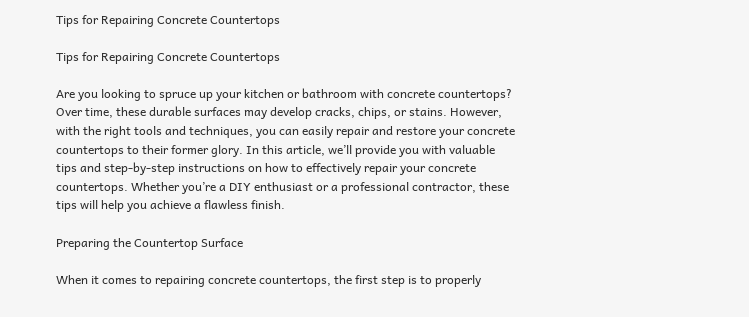Tips for Repairing Concrete Countertops

Tips for Repairing Concrete Countertops

Are you looking to spruce up your kitchen or bathroom with concrete countertops? Over time, these durable surfaces may develop cracks, chips, or stains. However, with the right tools and techniques, you can easily repair and restore your concrete countertops to their former glory. In this article, we’ll provide you with valuable tips and step-by-step instructions on how to effectively repair your concrete countertops. Whether you’re a DIY enthusiast or a professional contractor, these tips will help you achieve a flawless finish.

Preparing the Countertop Surface

When it comes to repairing concrete countertops, the first step is to properly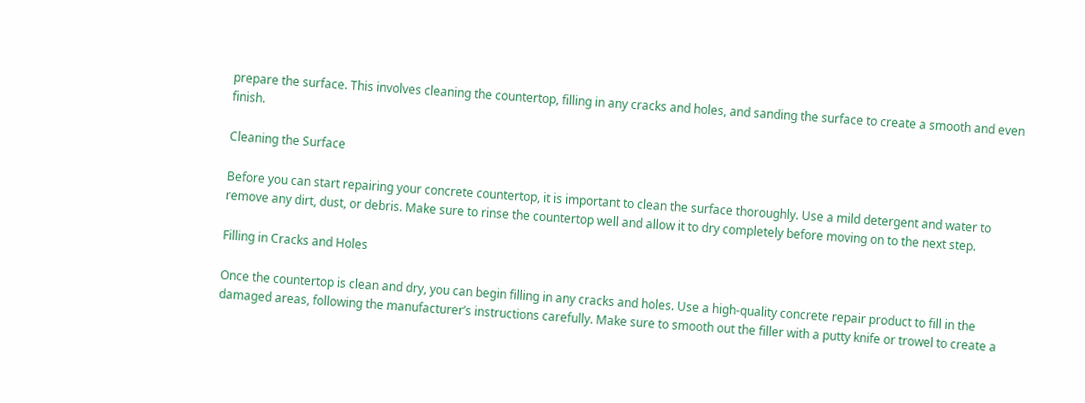prepare the surface. This involves cleaning the countertop, filling in any cracks and holes, and sanding the surface to create a smooth and even finish.

Cleaning the Surface

Before you can start repairing your concrete countertop, it is important to clean the surface thoroughly. Use a mild detergent and water to remove any dirt, dust, or debris. Make sure to rinse the countertop well and allow it to dry completely before moving on to the next step.

Filling in Cracks and Holes

Once the countertop is clean and dry, you can begin filling in any cracks and holes. Use a high-quality concrete repair product to fill in the damaged areas, following the manufacturer’s instructions carefully. Make sure to smooth out the filler with a putty knife or trowel to create a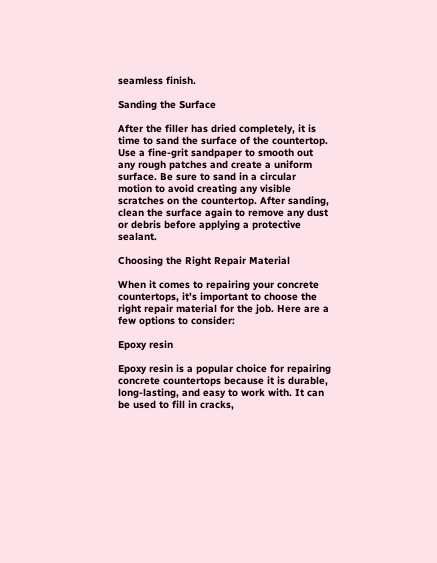seamless finish.

Sanding the Surface

After the filler has dried completely, it is time to sand the surface of the countertop. Use a fine-grit sandpaper to smooth out any rough patches and create a uniform surface. Be sure to sand in a circular motion to avoid creating any visible scratches on the countertop. After sanding, clean the surface again to remove any dust or debris before applying a protective sealant.

Choosing the Right Repair Material

When it comes to repairing your concrete countertops, it’s important to choose the right repair material for the job. Here are a few options to consider:

Epoxy resin

Epoxy resin is a popular choice for repairing concrete countertops because it is durable, long-lasting, and easy to work with. It can be used to fill in cracks,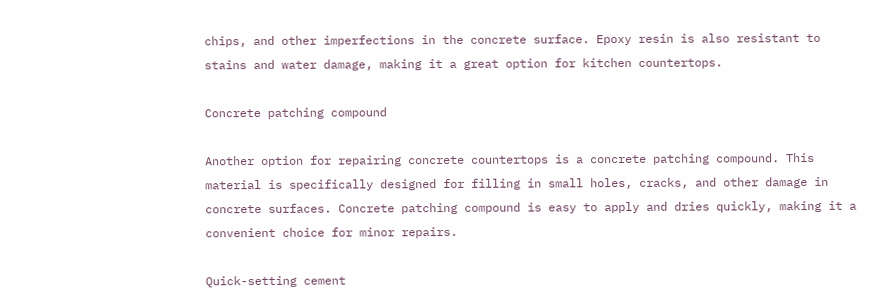chips, and other imperfections in the concrete surface. Epoxy resin is also resistant to stains and water damage, making it a great option for kitchen countertops.

Concrete patching compound

Another option for repairing concrete countertops is a concrete patching compound. This material is specifically designed for filling in small holes, cracks, and other damage in concrete surfaces. Concrete patching compound is easy to apply and dries quickly, making it a convenient choice for minor repairs.

Quick-setting cement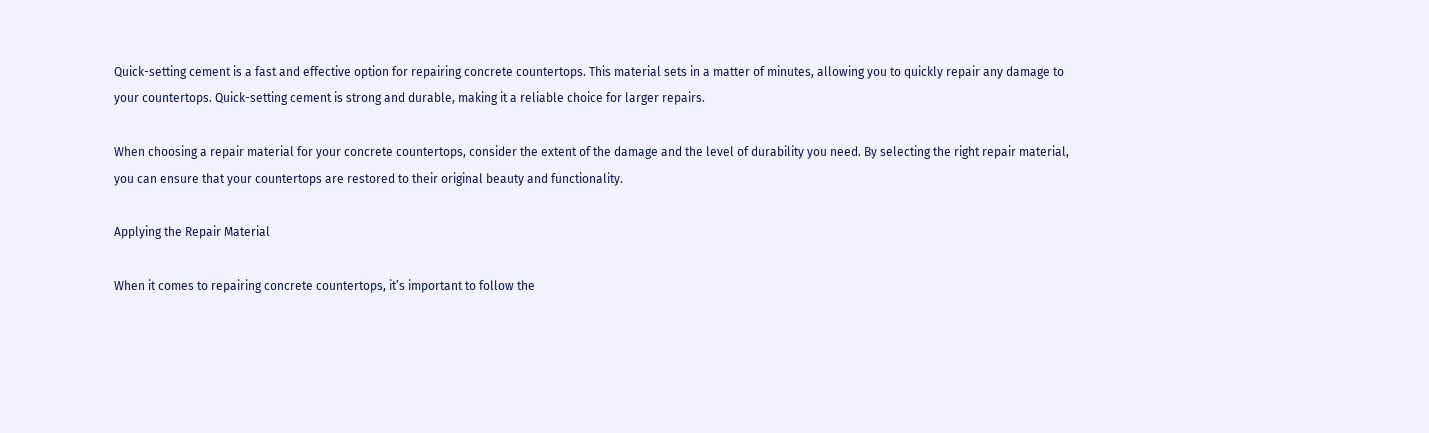Quick-setting cement is a fast and effective option for repairing concrete countertops. This material sets in a matter of minutes, allowing you to quickly repair any damage to your countertops. Quick-setting cement is strong and durable, making it a reliable choice for larger repairs.

When choosing a repair material for your concrete countertops, consider the extent of the damage and the level of durability you need. By selecting the right repair material, you can ensure that your countertops are restored to their original beauty and functionality.

Applying the Repair Material

When it comes to repairing concrete countertops, it’s important to follow the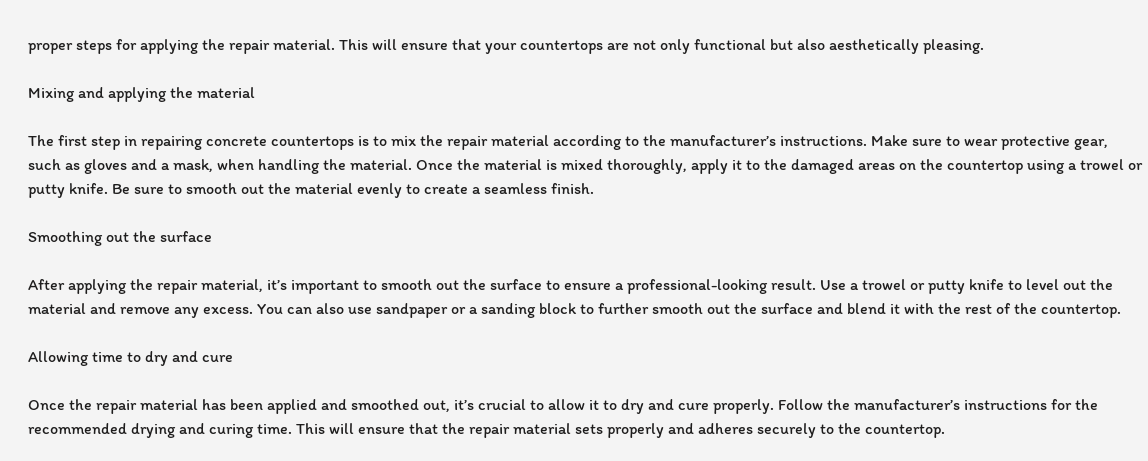proper steps for applying the repair material. This will ensure that your countertops are not only functional but also aesthetically pleasing.

Mixing and applying the material

The first step in repairing concrete countertops is to mix the repair material according to the manufacturer’s instructions. Make sure to wear protective gear, such as gloves and a mask, when handling the material. Once the material is mixed thoroughly, apply it to the damaged areas on the countertop using a trowel or putty knife. Be sure to smooth out the material evenly to create a seamless finish.

Smoothing out the surface

After applying the repair material, it’s important to smooth out the surface to ensure a professional-looking result. Use a trowel or putty knife to level out the material and remove any excess. You can also use sandpaper or a sanding block to further smooth out the surface and blend it with the rest of the countertop.

Allowing time to dry and cure

Once the repair material has been applied and smoothed out, it’s crucial to allow it to dry and cure properly. Follow the manufacturer’s instructions for the recommended drying and curing time. This will ensure that the repair material sets properly and adheres securely to the countertop.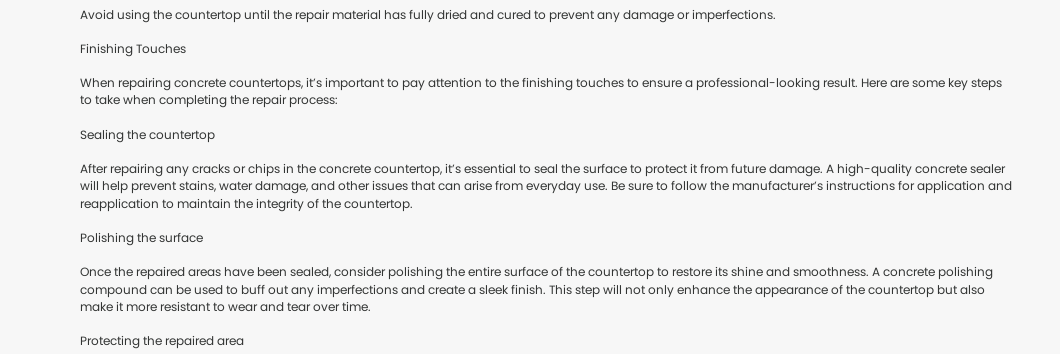Avoid using the countertop until the repair material has fully dried and cured to prevent any damage or imperfections.

Finishing Touches

When repairing concrete countertops, it’s important to pay attention to the finishing touches to ensure a professional-looking result. Here are some key steps to take when completing the repair process:

Sealing the countertop

After repairing any cracks or chips in the concrete countertop, it’s essential to seal the surface to protect it from future damage. A high-quality concrete sealer will help prevent stains, water damage, and other issues that can arise from everyday use. Be sure to follow the manufacturer’s instructions for application and reapplication to maintain the integrity of the countertop.

Polishing the surface

Once the repaired areas have been sealed, consider polishing the entire surface of the countertop to restore its shine and smoothness. A concrete polishing compound can be used to buff out any imperfections and create a sleek finish. This step will not only enhance the appearance of the countertop but also make it more resistant to wear and tear over time.

Protecting the repaired area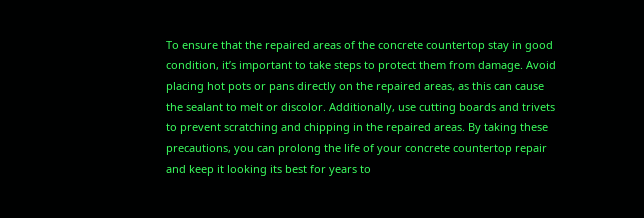To ensure that the repaired areas of the concrete countertop stay in good condition, it’s important to take steps to protect them from damage. Avoid placing hot pots or pans directly on the repaired areas, as this can cause the sealant to melt or discolor. Additionally, use cutting boards and trivets to prevent scratching and chipping in the repaired areas. By taking these precautions, you can prolong the life of your concrete countertop repair and keep it looking its best for years to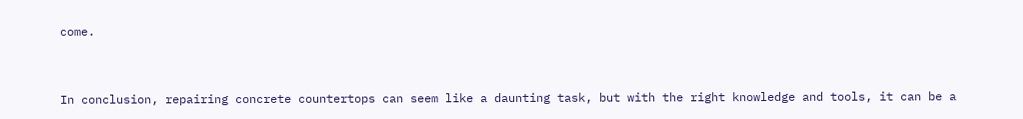come.


In conclusion, repairing concrete countertops can seem like a daunting task, but with the right knowledge and tools, it can be a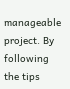manageable project. By following the tips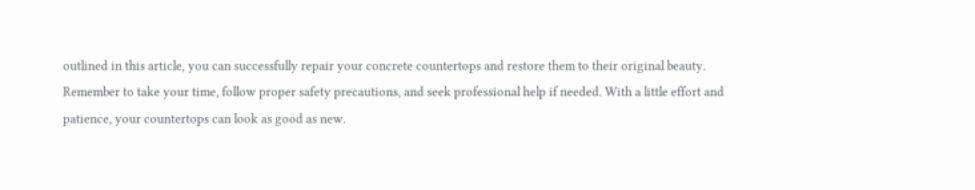outlined in this article, you can successfully repair your concrete countertops and restore them to their original beauty. Remember to take your time, follow proper safety precautions, and seek professional help if needed. With a little effort and patience, your countertops can look as good as new.